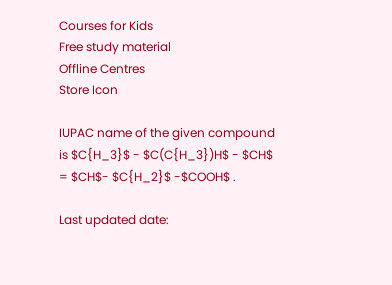Courses for Kids
Free study material
Offline Centres
Store Icon

IUPAC name of the given compound is $C{H_3}$ - $C(C{H_3})H$ - $CH$ = $CH$- $C{H_2}$ -$COOH$ .

Last updated date: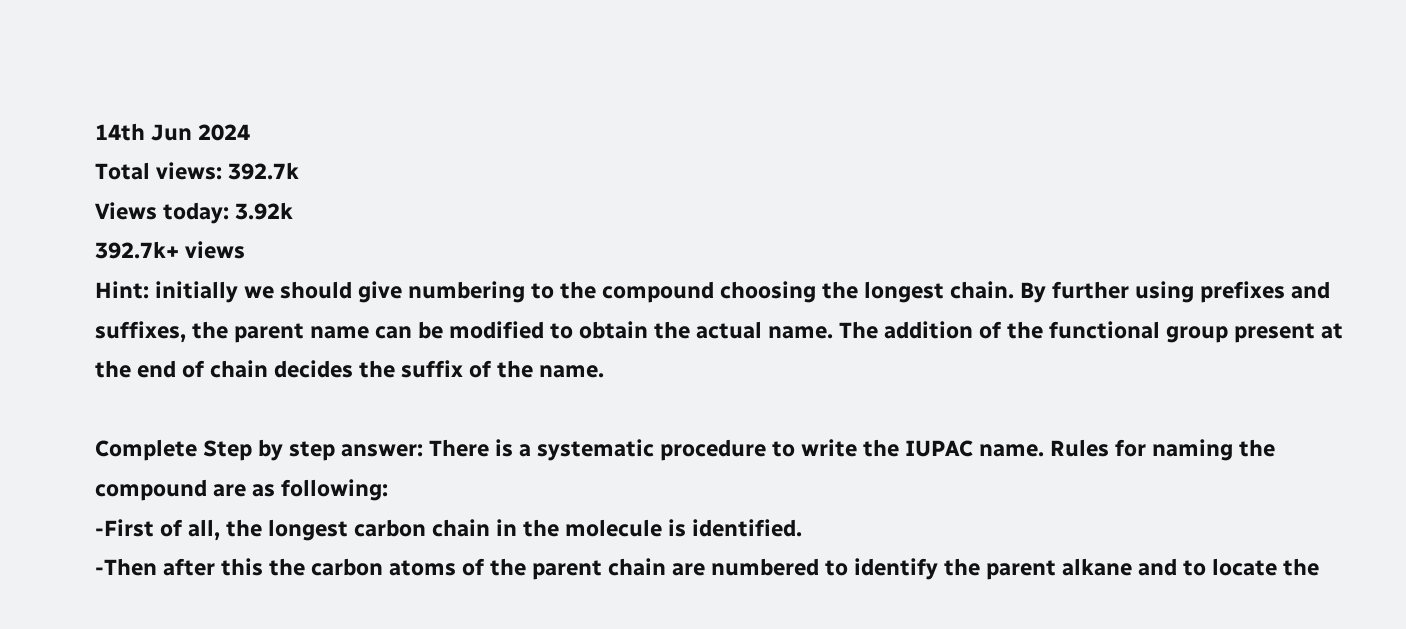14th Jun 2024
Total views: 392.7k
Views today: 3.92k
392.7k+ views
Hint: initially we should give numbering to the compound choosing the longest chain. By further using prefixes and suffixes, the parent name can be modified to obtain the actual name. The addition of the functional group present at the end of chain decides the suffix of the name.

Complete Step by step answer: There is a systematic procedure to write the IUPAC name. Rules for naming the compound are as following:
-First of all, the longest carbon chain in the molecule is identified.
-Then after this the carbon atoms of the parent chain are numbered to identify the parent alkane and to locate the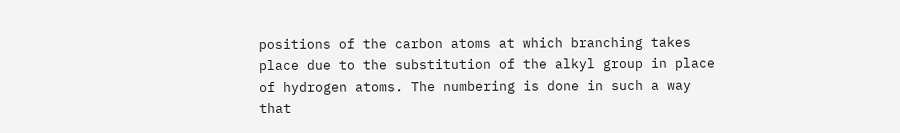positions of the carbon atoms at which branching takes place due to the substitution of the alkyl group in place of hydrogen atoms. The numbering is done in such a way that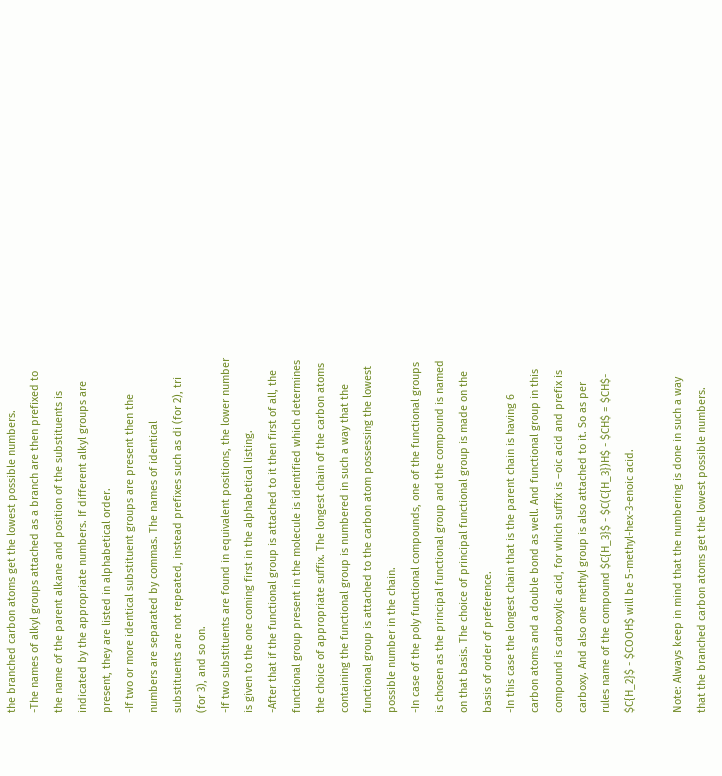the branched carbon atoms get the lowest possible numbers.
-The names of alkyl groups attached as a branch are then prefixed to the name of the parent alkane and position of the substituents is indicated by the appropriate numbers. If different alkyl groups are present, they are listed in alphabetical order.
-If two or more identical substituent groups are present then the numbers are separated by commas. The names of identical substituents are not repeated, instead prefixes such as di (for 2), tri (for 3), and so on.
-If two substituents are found in equivalent positions, the lower number is given to the one coming first in the alphabetical listing.
-After that if the functional group is attached to it then first of all, the functional group present in the molecule is identified which determines the choice of appropriate suffix. The longest chain of the carbon atoms containing the functional group is numbered in such a way that the functional group is attached to the carbon atom possessing the lowest possible number in the chain.
-In case of the poly functional compounds, one of the functional groups is chosen as the principal functional group and the compound is named on that basis. The choice of principal functional group is made on the basis of order of preference.
-In this case the longest chain that is the parent chain is having 6 carbon atoms and a double bond as well. And functional group in this compound is carboxylic acid, for which suffix is –oic acid and prefix is carboxy. And also one methyl group is also attached to it. So as per rules name of the compound $C{H_3}$ - $C(C{H_3})H$ - $CH$ = $CH$- $C{H_2}$ - $COOH$ will be 5-methyl-hex-3-enoic acid.

Note: Always keep in mind that the numbering is done in such a way that the branched carbon atoms get the lowest possible numbers.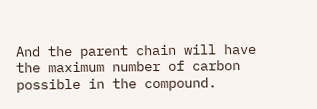And the parent chain will have the maximum number of carbon possible in the compound.